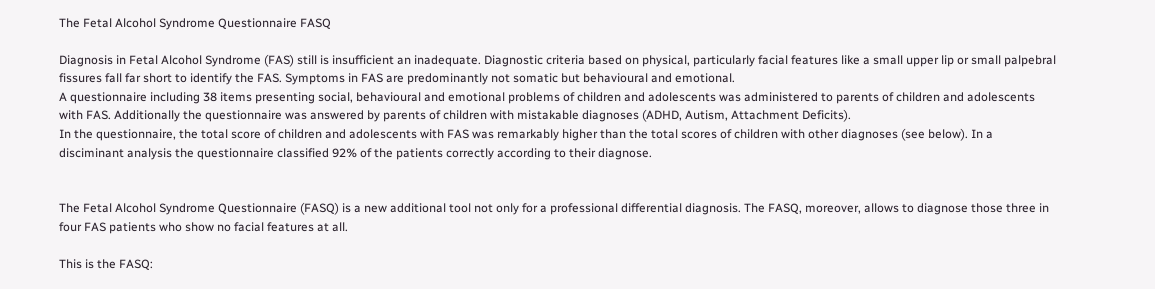The Fetal Alcohol Syndrome Questionnaire FASQ

Diagnosis in Fetal Alcohol Syndrome (FAS) still is insufficient an inadequate. Diagnostic criteria based on physical, particularly facial features like a small upper lip or small palpebral fissures fall far short to identify the FAS. Symptoms in FAS are predominantly not somatic but behavioural and emotional.
A questionnaire including 38 items presenting social, behavioural and emotional problems of children and adolescents was administered to parents of children and adolescents with FAS. Additionally the questionnaire was answered by parents of children with mistakable diagnoses (ADHD, Autism, Attachment Deficits).
In the questionnaire, the total score of children and adolescents with FAS was remarkably higher than the total scores of children with other diagnoses (see below). In a disciminant analysis the questionnaire classified 92% of the patients correctly according to their diagnose.


The Fetal Alcohol Syndrome Questionnaire (FASQ) is a new additional tool not only for a professional differential diagnosis. The FASQ, moreover, allows to diagnose those three in four FAS patients who show no facial features at all.

This is the FASQ: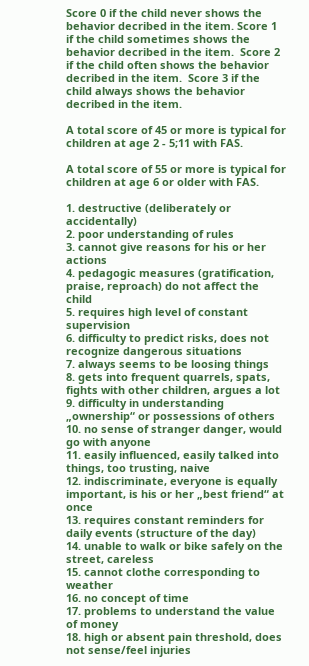Score 0 if the child never shows the behavior decribed in the item. Score 1 if the child sometimes shows the behavior decribed in the item.  Score 2 if the child often shows the behavior decribed in the item.  Score 3 if the child always shows the behavior decribed in the item.

A total score of 45 or more is typical for children at age 2 - 5;11 with FAS.

A total score of 55 or more is typical for children at age 6 or older with FAS.

1. destructive (deliberately or accidentally)
2. poor understanding of rules
3. cannot give reasons for his or her actions
4. pedagogic measures (gratification, praise, reproach) do not affect the child
5. requires high level of constant supervision
6. difficulty to predict risks, does not recognize dangerous situations
7. always seems to be loosing things
8. gets into frequent quarrels, spats, fights with other children, argues a lot
9. difficulty in understanding „ownership“ or possessions of others
10. no sense of stranger danger, would go with anyone
11. easily influenced, easily talked into things, too trusting, naive
12. indiscriminate, everyone is equally important, is his or her „best friend“ at once
13. requires constant reminders for daily events (structure of the day)
14. unable to walk or bike safely on the street, careless
15. cannot clothe corresponding to weather
16. no concept of time
17. problems to understand the value of money
18. high or absent pain threshold, does not sense/feel injuries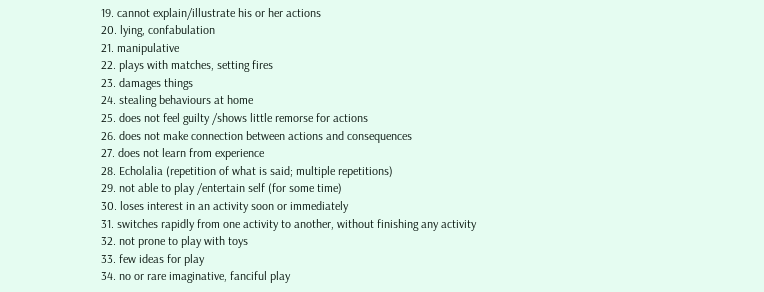19. cannot explain/illustrate his or her actions
20. lying, confabulation
21. manipulative
22. plays with matches, setting fires
23. damages things
24. stealing behaviours at home
25. does not feel guilty /shows little remorse for actions
26. does not make connection between actions and consequences
27. does not learn from experience
28. Echolalia (repetition of what is said; multiple repetitions)
29. not able to play /entertain self (for some time)
30. loses interest in an activity soon or immediately
31. switches rapidly from one activity to another, without finishing any activity
32. not prone to play with toys
33. few ideas for play
34. no or rare imaginative, fanciful play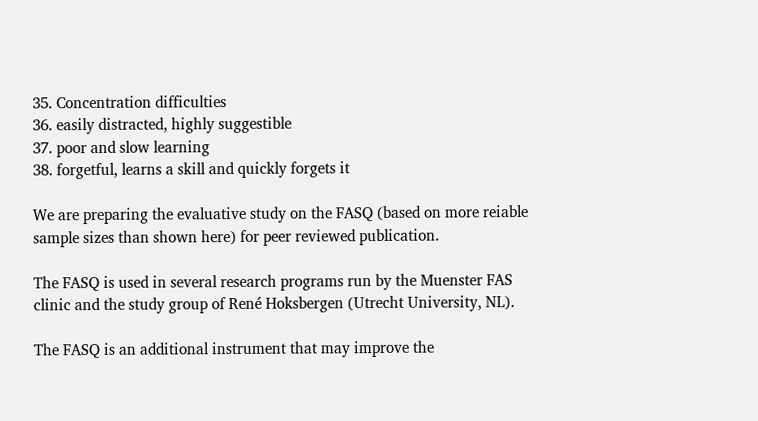35. Concentration difficulties
36. easily distracted, highly suggestible
37. poor and slow learning
38. forgetful, learns a skill and quickly forgets it

We are preparing the evaluative study on the FASQ (based on more reiable sample sizes than shown here) for peer reviewed publication.

The FASQ is used in several research programs run by the Muenster FAS clinic and the study group of René Hoksbergen (Utrecht University, NL).

The FASQ is an additional instrument that may improve the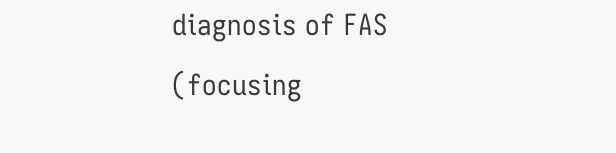diagnosis of FAS (focusing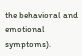the behavioral and emotional symptoms).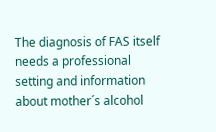The diagnosis of FAS itself needs a professional setting and information about mother´s alcohol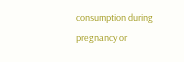consumption during pregnancy or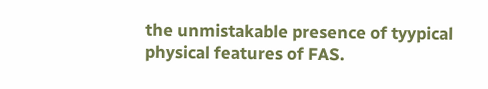the unmistakable presence of tyypical physical features of FAS.